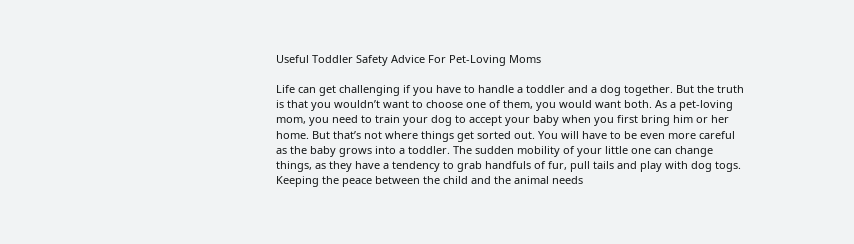Useful Toddler Safety Advice For Pet-Loving Moms

Life can get challenging if you have to handle a toddler and a dog together. But the truth is that you wouldn’t want to choose one of them, you would want both. As a pet-loving mom, you need to train your dog to accept your baby when you first bring him or her home. But that’s not where things get sorted out. You will have to be even more careful as the baby grows into a toddler. The sudden mobility of your little one can change things, as they have a tendency to grab handfuls of fur, pull tails and play with dog togs. Keeping the peace between the child and the animal needs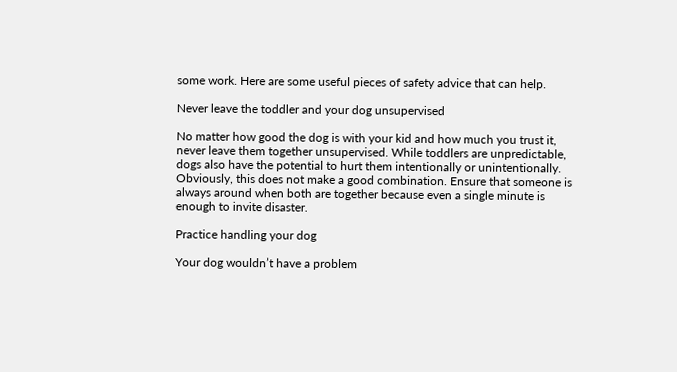some work. Here are some useful pieces of safety advice that can help.

Never leave the toddler and your dog unsupervised

No matter how good the dog is with your kid and how much you trust it, never leave them together unsupervised. While toddlers are unpredictable, dogs also have the potential to hurt them intentionally or unintentionally. Obviously, this does not make a good combination. Ensure that someone is always around when both are together because even a single minute is enough to invite disaster.

Practice handling your dog

Your dog wouldn’t have a problem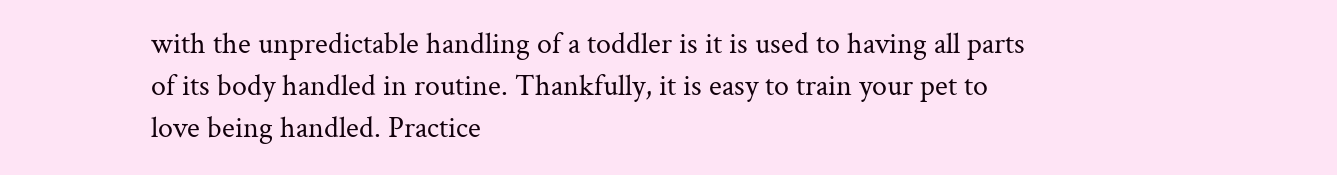with the unpredictable handling of a toddler is it is used to having all parts of its body handled in routine. Thankfully, it is easy to train your pet to love being handled. Practice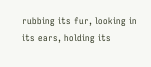rubbing its fur, looking in its ears, holding its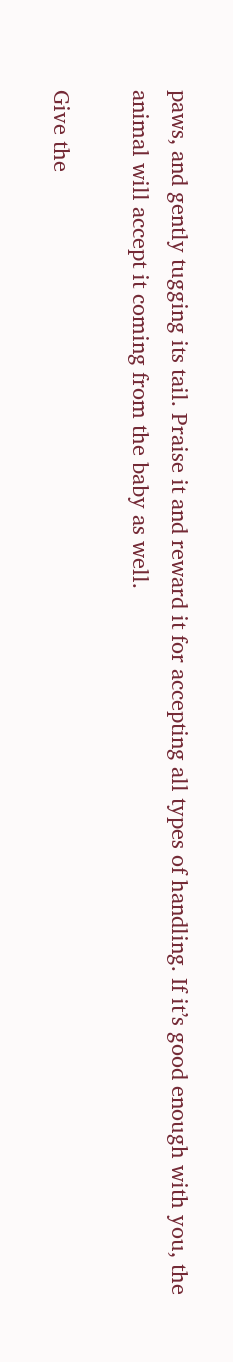paws, and gently tugging its tail. Praise it and reward it for accepting all types of handling. If it’s good enough with you, the animal will accept it coming from the baby as well.

Give the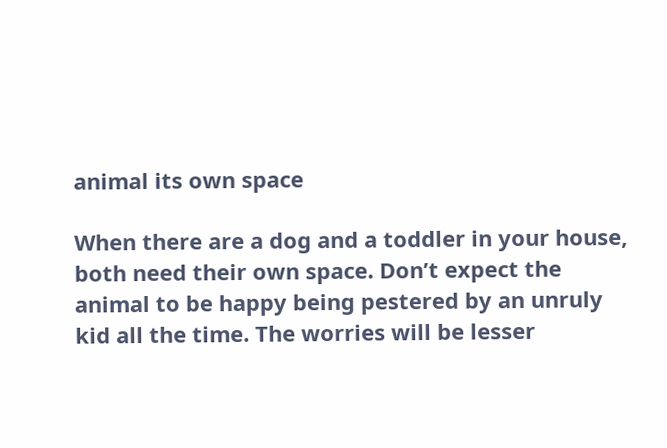animal its own space

When there are a dog and a toddler in your house, both need their own space. Don’t expect the animal to be happy being pestered by an unruly kid all the time. The worries will be lesser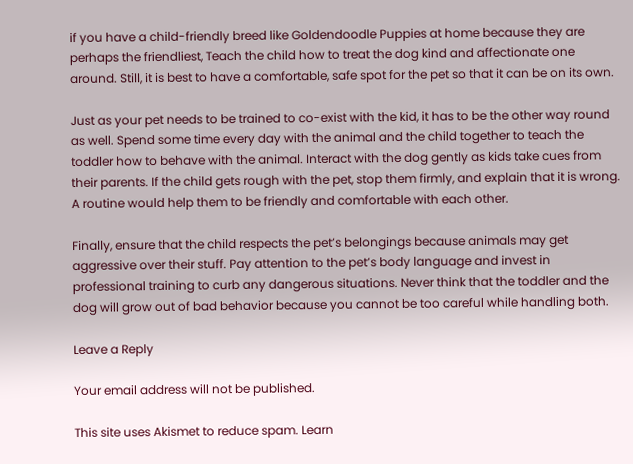if you have a child-friendly breed like Goldendoodle Puppies at home because they are perhaps the friendliest, Teach the child how to treat the dog kind and affectionate one around. Still, it is best to have a comfortable, safe spot for the pet so that it can be on its own.

Just as your pet needs to be trained to co-exist with the kid, it has to be the other way round as well. Spend some time every day with the animal and the child together to teach the toddler how to behave with the animal. Interact with the dog gently as kids take cues from their parents. If the child gets rough with the pet, stop them firmly, and explain that it is wrong. A routine would help them to be friendly and comfortable with each other.

Finally, ensure that the child respects the pet’s belongings because animals may get aggressive over their stuff. Pay attention to the pet’s body language and invest in professional training to curb any dangerous situations. Never think that the toddler and the dog will grow out of bad behavior because you cannot be too careful while handling both.

Leave a Reply

Your email address will not be published.

This site uses Akismet to reduce spam. Learn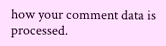how your comment data is processed.